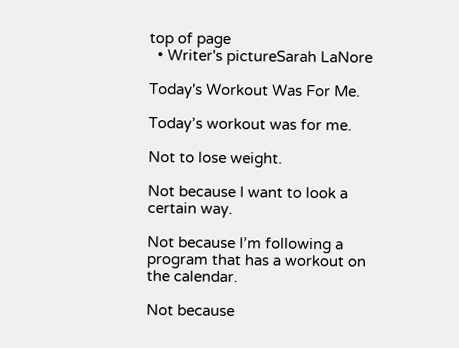top of page
  • Writer's pictureSarah LaNore

Today's Workout Was For Me.

Today’s workout was for me.

Not to lose weight.

Not because I want to look a certain way.

Not because I’m following a program that has a workout on the calendar.

Not because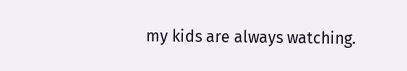my kids are always watching.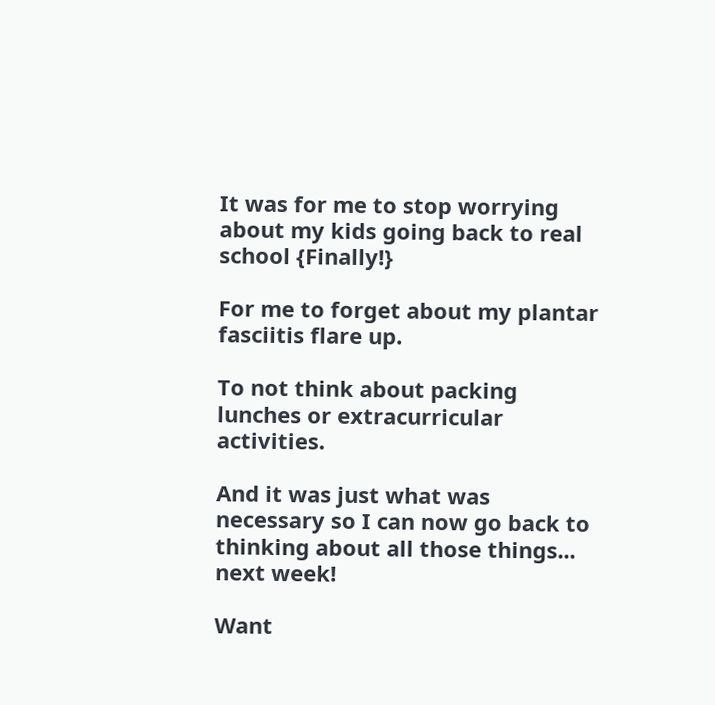It was for me to stop worrying about my kids going back to real school {Finally!}

For me to forget about my plantar fasciitis flare up.

To not think about packing lunches or extracurricular activities.

And it was just what was necessary so I can now go back to thinking about all those things... next week!

Want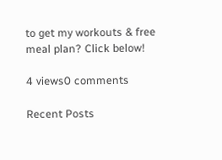to get my workouts & free meal plan? Click below!

4 views0 comments

Recent Posts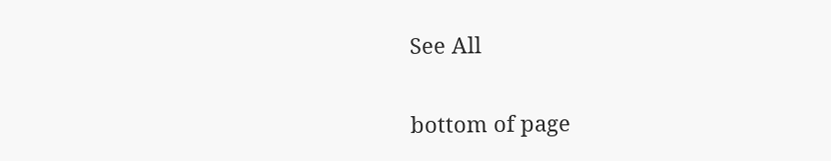See All


bottom of page